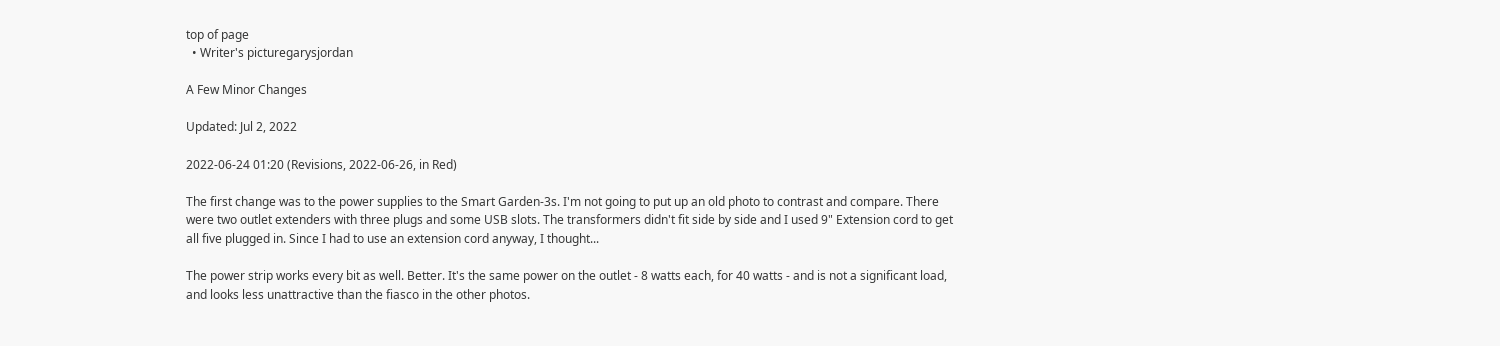top of page
  • Writer's picturegarysjordan

A Few Minor Changes

Updated: Jul 2, 2022

2022-06-24 01:20 (Revisions, 2022-06-26, in Red)

The first change was to the power supplies to the Smart Garden-3s. I'm not going to put up an old photo to contrast and compare. There were two outlet extenders with three plugs and some USB slots. The transformers didn't fit side by side and I used 9" Extension cord to get all five plugged in. Since I had to use an extension cord anyway, I thought...

The power strip works every bit as well. Better. It's the same power on the outlet - 8 watts each, for 40 watts - and is not a significant load, and looks less unattractive than the fiasco in the other photos.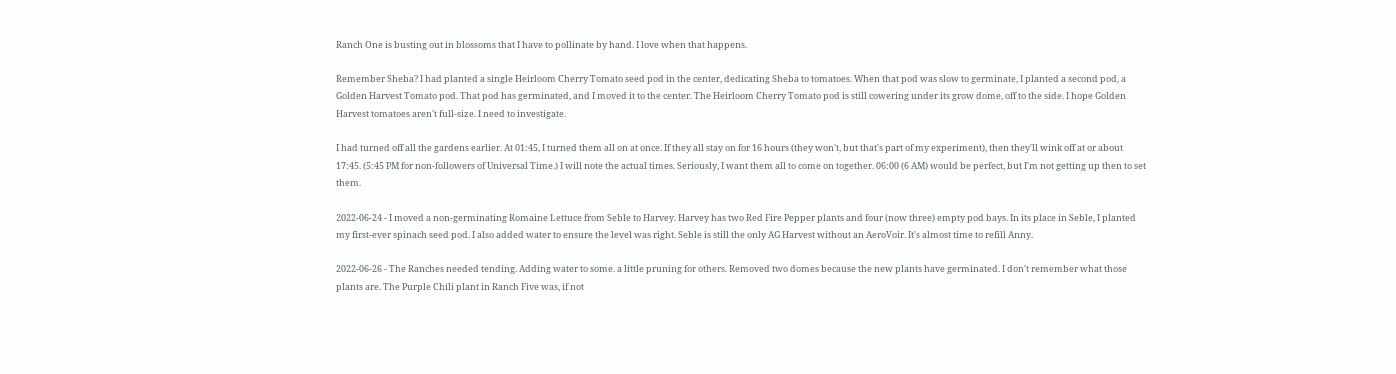Ranch One is busting out in blossoms that I have to pollinate by hand. I love when that happens.

Remember Sheba? I had planted a single Heirloom Cherry Tomato seed pod in the center, dedicating Sheba to tomatoes. When that pod was slow to germinate, I planted a second pod, a Golden Harvest Tomato pod. That pod has germinated, and I moved it to the center. The Heirloom Cherry Tomato pod is still cowering under its grow dome, off to the side. I hope Golden Harvest tomatoes aren't full-size. I need to investigate.

I had turned off all the gardens earlier. At 01:45, I turned them all on at once. If they all stay on for 16 hours (they won't, but that's part of my experiment), then they'll wink off at or about 17:45. (5:45 PM for non-followers of Universal Time.) I will note the actual times. Seriously, I want them all to come on together. 06:00 (6 AM) would be perfect, but I'm not getting up then to set them.

2022-06-24 - I moved a non-germinating Romaine Lettuce from Seble to Harvey. Harvey has two Red Fire Pepper plants and four (now three) empty pod bays. In its place in Seble, I planted my first-ever spinach seed pod. I also added water to ensure the level was right. Seble is still the only AG Harvest without an AeroVoir. It's almost time to refill Anny.

2022-06-26 - The Ranches needed tending. Adding water to some. a little pruning for others. Removed two domes because the new plants have germinated. I don't remember what those plants are. The Purple Chili plant in Ranch Five was, if not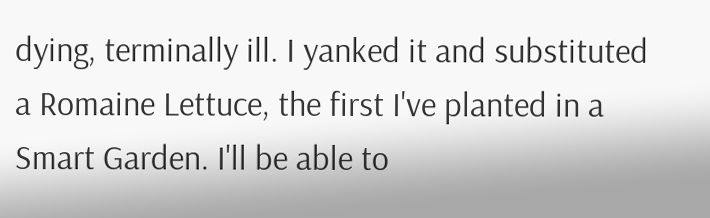dying, terminally ill. I yanked it and substituted a Romaine Lettuce, the first I've planted in a Smart Garden. I'll be able to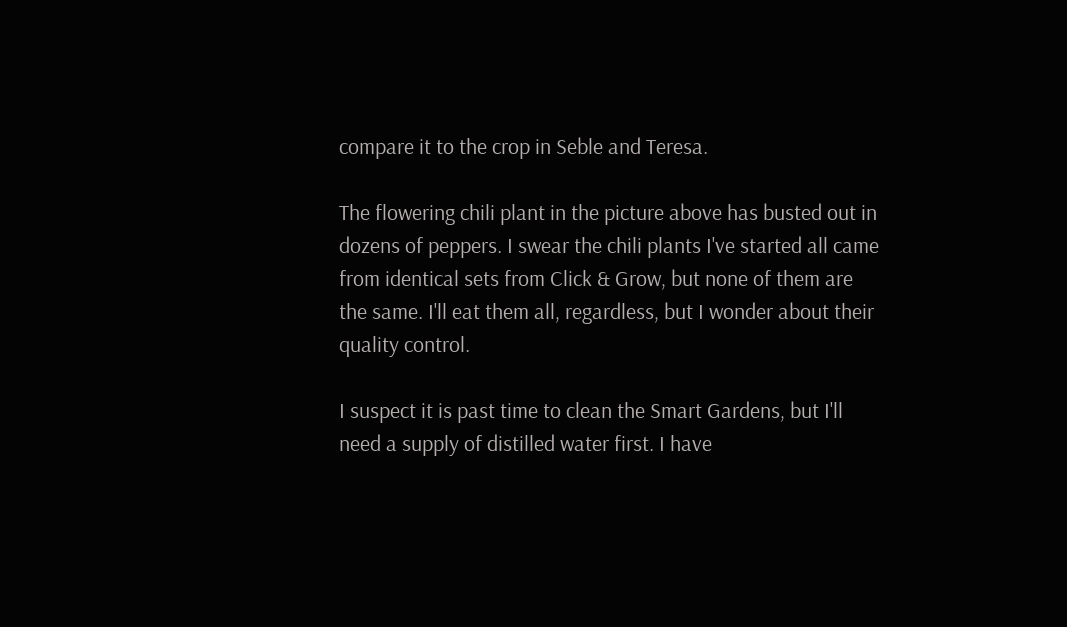compare it to the crop in Seble and Teresa.

The flowering chili plant in the picture above has busted out in dozens of peppers. I swear the chili plants I've started all came from identical sets from Click & Grow, but none of them are the same. I'll eat them all, regardless, but I wonder about their quality control.

I suspect it is past time to clean the Smart Gardens, but I'll need a supply of distilled water first. I have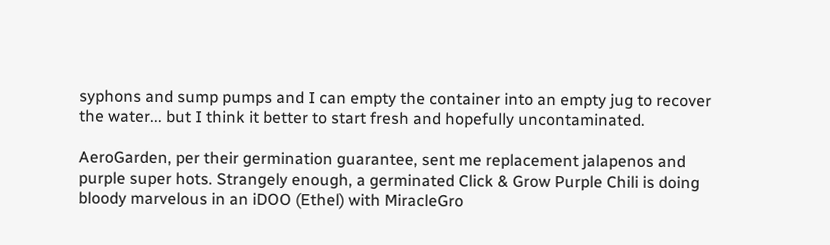syphons and sump pumps and I can empty the container into an empty jug to recover the water... but I think it better to start fresh and hopefully uncontaminated.

AeroGarden, per their germination guarantee, sent me replacement jalapenos and purple super hots. Strangely enough, a germinated Click & Grow Purple Chili is doing bloody marvelous in an iDOO (Ethel) with MiracleGro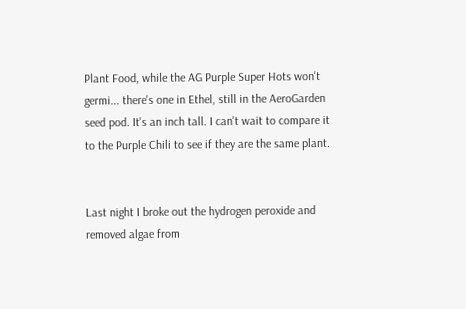Plant Food, while the AG Purple Super Hots won't germi... there's one in Ethel, still in the AeroGarden seed pod. It's an inch tall. I can't wait to compare it to the Purple Chili to see if they are the same plant.


Last night I broke out the hydrogen peroxide and removed algae from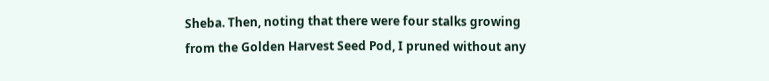Sheba. Then, noting that there were four stalks growing from the Golden Harvest Seed Pod, I pruned without any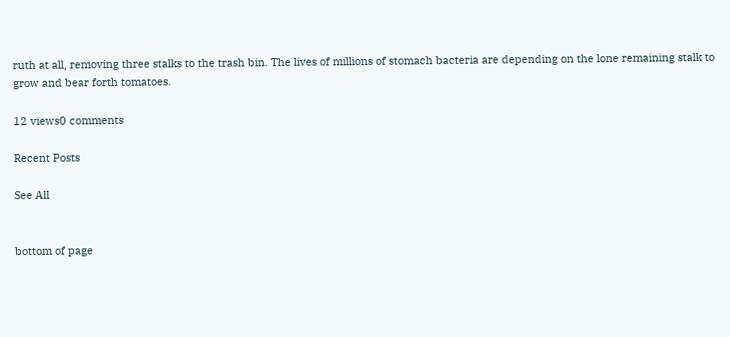ruth at all, removing three stalks to the trash bin. The lives of millions of stomach bacteria are depending on the lone remaining stalk to grow and bear forth tomatoes.

12 views0 comments

Recent Posts

See All


bottom of page